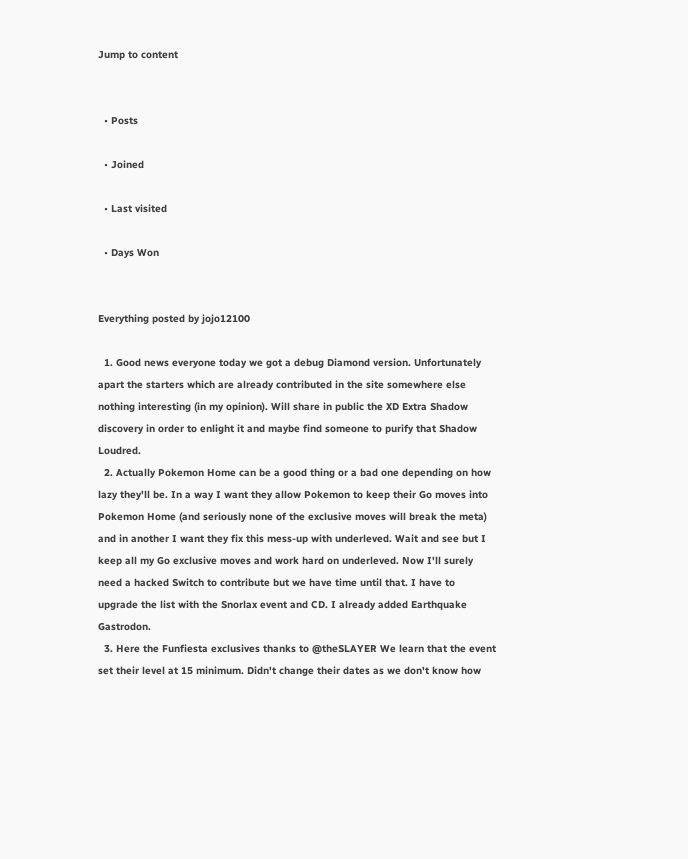Jump to content


  • Posts

  • Joined

  • Last visited

  • Days Won


Everything posted by jojo12100

  1. Good news everyone today we got a debug Diamond version. Unfortunately apart the starters which are already contributed in the site somewhere else nothing interesting (in my opinion). Will share in public the XD Extra Shadow discovery in order to enlight it and maybe find someone to purify that Shadow Loudred.
  2. Actually Pokemon Home can be a good thing or a bad one depending on how lazy they'll be. In a way I want they allow Pokemon to keep their Go moves into Pokemon Home (and seriously none of the exclusive moves will break the meta) and in another I want they fix this mess-up with underleved. Wait and see but I keep all my Go exclusive moves and work hard on underleved. Now I'll surely need a hacked Switch to contribute but we have time until that. I have to upgrade the list with the Snorlax event and CD. I already added Earthquake Gastrodon.
  3. Here the Funfiesta exclusives thanks to @theSLAYER We learn that the event set their level at 15 minimum. Didn't change their dates as we don't know how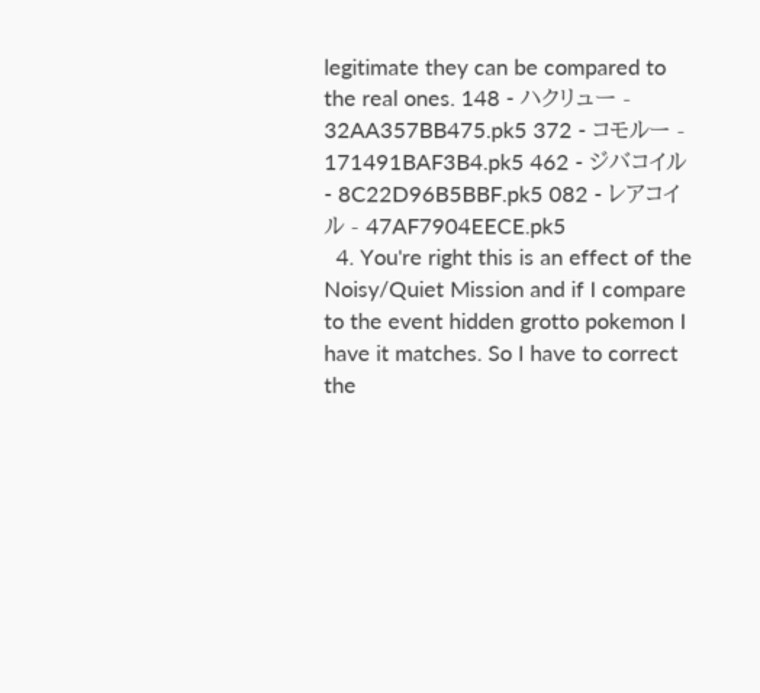legitimate they can be compared to the real ones. 148 - ハクリュー - 32AA357BB475.pk5 372 - コモルー - 171491BAF3B4.pk5 462 - ジバコイル - 8C22D96B5BBF.pk5 082 - レアコイル - 47AF7904EECE.pk5
  4. You're right this is an effect of the Noisy/Quiet Mission and if I compare to the event hidden grotto pokemon I have it matches. So I have to correct the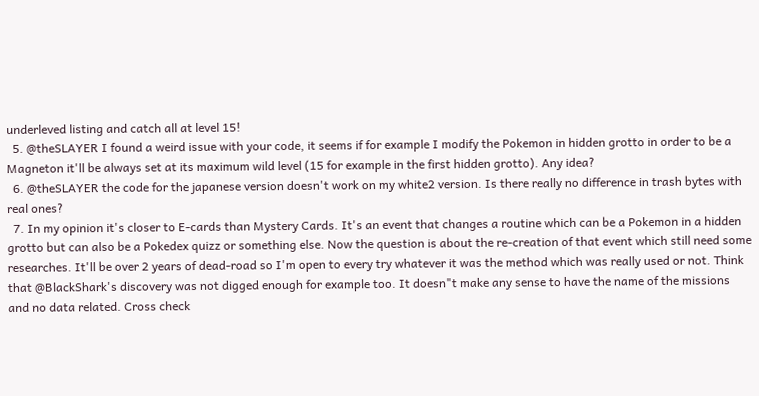underleved listing and catch all at level 15!
  5. @theSLAYER I found a weird issue with your code, it seems if for example I modify the Pokemon in hidden grotto in order to be a Magneton it'll be always set at its maximum wild level (15 for example in the first hidden grotto). Any idea?
  6. @theSLAYER the code for the japanese version doesn't work on my white2 version. Is there really no difference in trash bytes with real ones?
  7. In my opinion it's closer to E-cards than Mystery Cards. It's an event that changes a routine which can be a Pokemon in a hidden grotto but can also be a Pokedex quizz or something else. Now the question is about the re-creation of that event which still need some researches. It'll be over 2 years of dead-road so I'm open to every try whatever it was the method which was really used or not. Think that @BlackShark's discovery was not digged enough for example too. It doesn"t make any sense to have the name of the missions and no data related. Cross check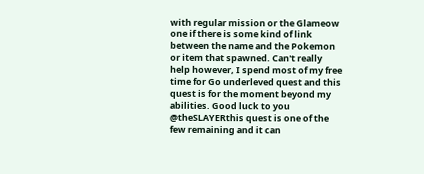with regular mission or the Glameow one if there is some kind of link between the name and the Pokemon or item that spawned. Can't really help however, I spend most of my free time for Go underleved quest and this quest is for the moment beyond my abilities. Good luck to you @theSLAYERthis quest is one of the few remaining and it can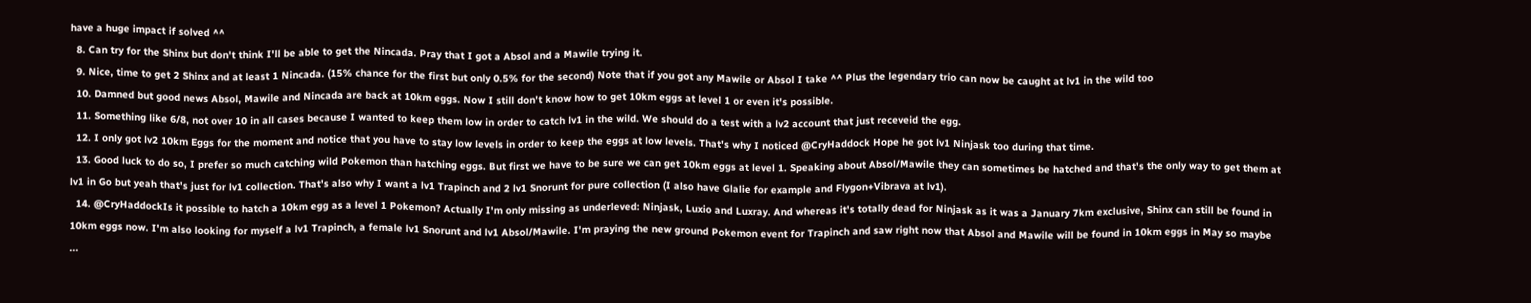have a huge impact if solved ^^
  8. Can try for the Shinx but don't think I'll be able to get the Nincada. Pray that I got a Absol and a Mawile trying it.
  9. Nice, time to get 2 Shinx and at least 1 Nincada. (15% chance for the first but only 0.5% for the second) Note that if you got any Mawile or Absol I take ^^ Plus the legendary trio can now be caught at lv1 in the wild too
  10. Damned but good news Absol, Mawile and Nincada are back at 10km eggs. Now I still don't know how to get 10km eggs at level 1 or even it's possible.
  11. Something like 6/8, not over 10 in all cases because I wanted to keep them low in order to catch lv1 in the wild. We should do a test with a lv2 account that just receveid the egg.
  12. I only got lv2 10km Eggs for the moment and notice that you have to stay low levels in order to keep the eggs at low levels. That's why I noticed @CryHaddock Hope he got lv1 Ninjask too during that time.
  13. Good luck to do so, I prefer so much catching wild Pokemon than hatching eggs. But first we have to be sure we can get 10km eggs at level 1. Speaking about Absol/Mawile they can sometimes be hatched and that's the only way to get them at lv1 in Go but yeah that's just for lv1 collection. That's also why I want a lv1 Trapinch and 2 lv1 Snorunt for pure collection (I also have Glalie for example and Flygon+Vibrava at lv1).
  14. @CryHaddockIs it possible to hatch a 10km egg as a level 1 Pokemon? Actually I'm only missing as underleved: Ninjask, Luxio and Luxray. And whereas it's totally dead for Ninjask as it was a January 7km exclusive, Shinx can still be found in 10km eggs now. I'm also looking for myself a lv1 Trapinch, a female lv1 Snorunt and lv1 Absol/Mawile. I'm praying the new ground Pokemon event for Trapinch and saw right now that Absol and Mawile will be found in 10km eggs in May so maybe ...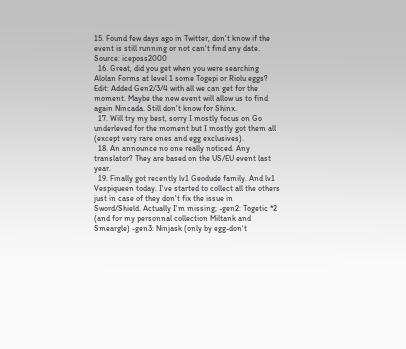15. Found few days ago in Twitter, don't know if the event is still running or not can't find any date. Source: iceposs2000
  16. Great, did you get when you were searching Alolan Forms at level 1 some Togepi or Riolu eggs? Edit: Added Gen2/3/4 with all we can get for the moment. Maybe the new event will allow us to find again Nincada. Still don't know for Shinx.
  17. Will try my best, sorry I mostly focus on Go underleved for the moment but I mostly got them all (except very rare ones and egg exclusives).
  18. An announce no one really noticed. Any translator? They are based on the US/EU event last year.
  19. Finally got recently lv1 Geodude family. And lv1 Vespiqueen today. I've started to collect all the others just in case of they don't fix the issue in Sword/Shield. Actually I'm missing; -gen2: Togetic *2 (and for my personnal collection Miltank and Smeargle) -gen3: Ninjask (only by egg-don't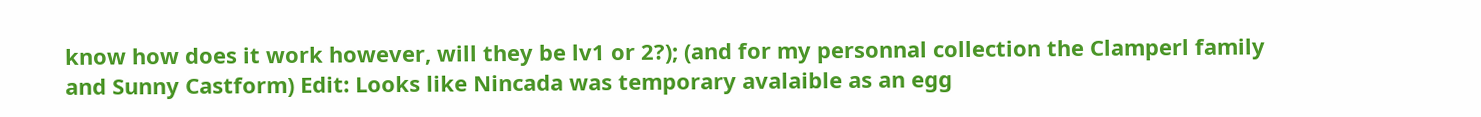know how does it work however, will they be lv1 or 2?); (and for my personnal collection the Clamperl family and Sunny Castform) Edit: Looks like Nincada was temporary avalaible as an egg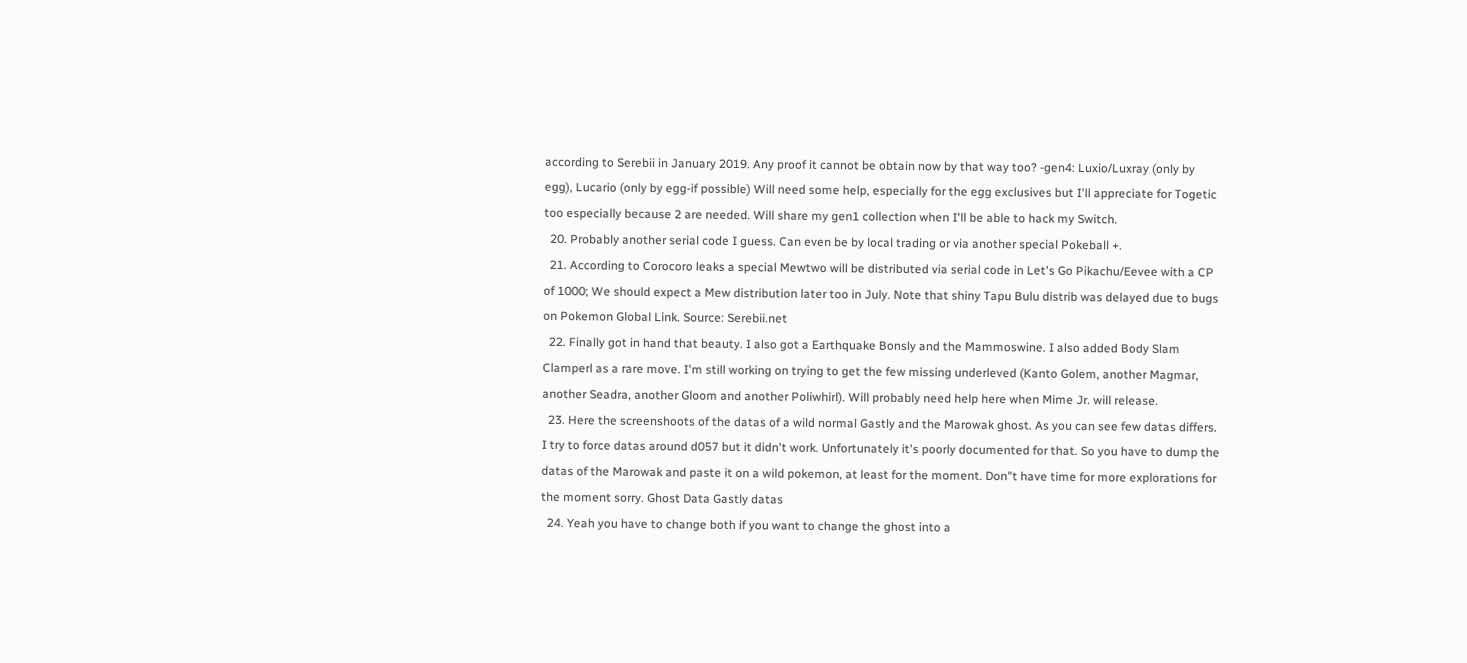according to Serebii in January 2019. Any proof it cannot be obtain now by that way too? -gen4: Luxio/Luxray (only by egg), Lucario (only by egg-if possible) Will need some help, especially for the egg exclusives but I'll appreciate for Togetic too especially because 2 are needed. Will share my gen1 collection when I'll be able to hack my Switch.
  20. Probably another serial code I guess. Can even be by local trading or via another special Pokeball +.
  21. According to Corocoro leaks a special Mewtwo will be distributed via serial code in Let's Go Pikachu/Eevee with a CP of 1000; We should expect a Mew distribution later too in July. Note that shiny Tapu Bulu distrib was delayed due to bugs on Pokemon Global Link. Source: Serebii.net
  22. Finally got in hand that beauty. I also got a Earthquake Bonsly and the Mammoswine. I also added Body Slam Clamperl as a rare move. I'm still working on trying to get the few missing underleved (Kanto Golem, another Magmar, another Seadra, another Gloom and another Poliwhirl). Will probably need help here when Mime Jr. will release.
  23. Here the screenshoots of the datas of a wild normal Gastly and the Marowak ghost. As you can see few datas differs. I try to force datas around d057 but it didn't work. Unfortunately it's poorly documented for that. So you have to dump the datas of the Marowak and paste it on a wild pokemon, at least for the moment. Don"t have time for more explorations for the moment sorry. Ghost Data Gastly datas
  24. Yeah you have to change both if you want to change the ghost into a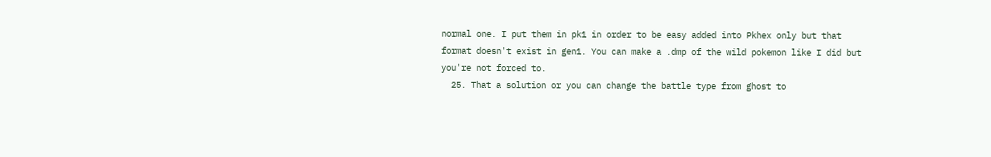normal one. I put them in pk1 in order to be easy added into Pkhex only but that format doesn't exist in gen1. You can make a .dmp of the wild pokemon like I did but you're not forced to.
  25. That a solution or you can change the battle type from ghost to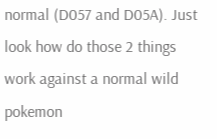normal (D057 and D05A). Just look how do those 2 things work against a normal wild pokemon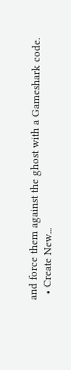and force them against the ghost with a Gameshark code.
  • Create New...